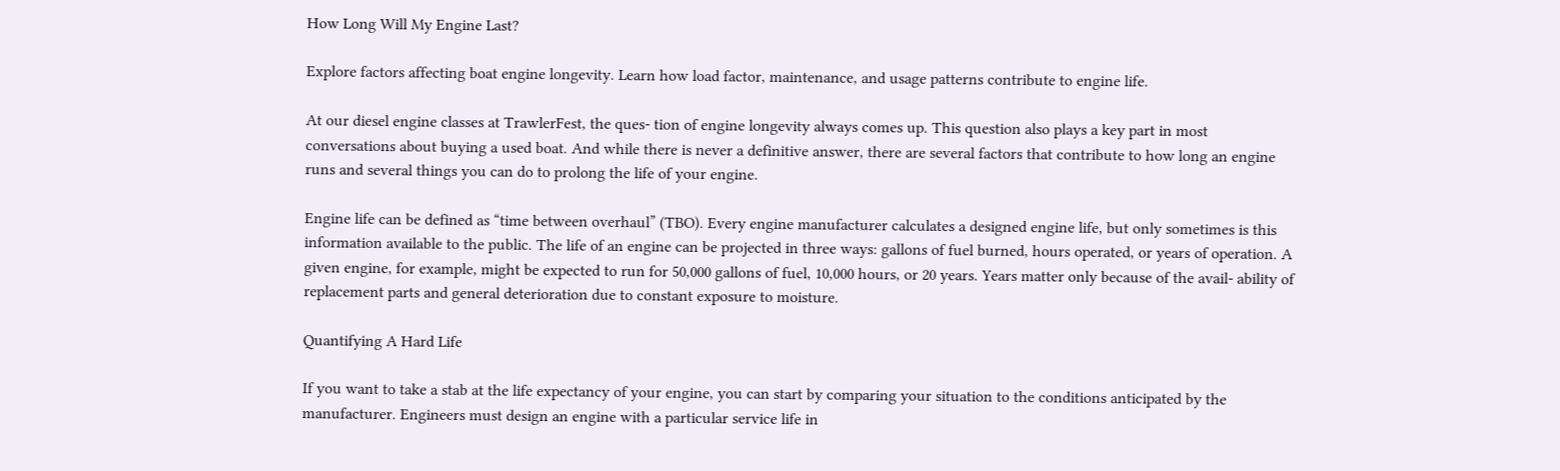How Long Will My Engine Last?

Explore factors affecting boat engine longevity. Learn how load factor, maintenance, and usage patterns contribute to engine life.

At our diesel engine classes at TrawlerFest, the ques- tion of engine longevity always comes up. This question also plays a key part in most conversations about buying a used boat. And while there is never a definitive answer, there are several factors that contribute to how long an engine runs and several things you can do to prolong the life of your engine.

Engine life can be defined as “time between overhaul” (TBO). Every engine manufacturer calculates a designed engine life, but only sometimes is this information available to the public. The life of an engine can be projected in three ways: gallons of fuel burned, hours operated, or years of operation. A given engine, for example, might be expected to run for 50,000 gallons of fuel, 10,000 hours, or 20 years. Years matter only because of the avail- ability of replacement parts and general deterioration due to constant exposure to moisture.

Quantifying A Hard Life

If you want to take a stab at the life expectancy of your engine, you can start by comparing your situation to the conditions anticipated by the manufacturer. Engineers must design an engine with a particular service life in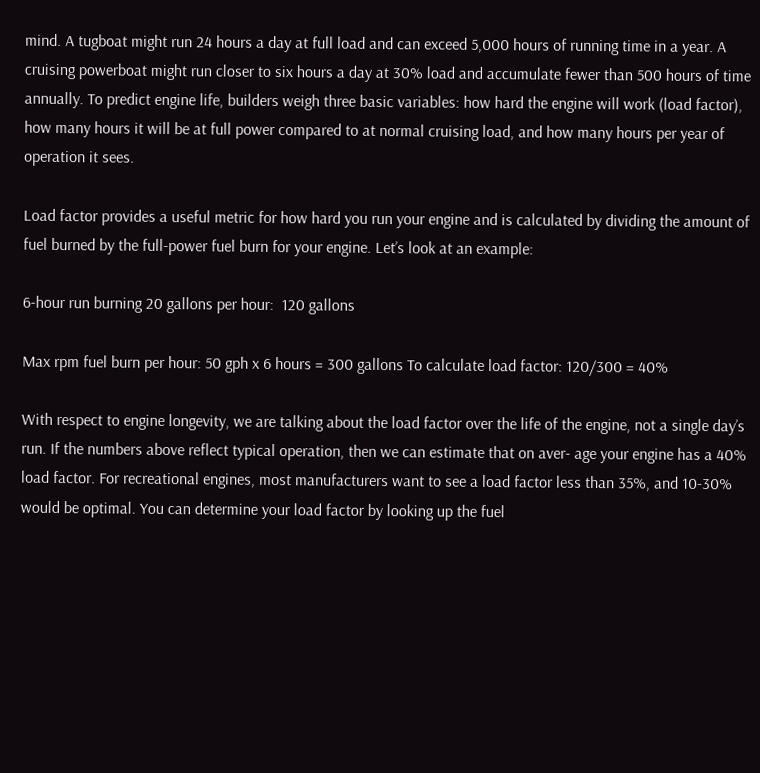mind. A tugboat might run 24 hours a day at full load and can exceed 5,000 hours of running time in a year. A cruising powerboat might run closer to six hours a day at 30% load and accumulate fewer than 500 hours of time annually. To predict engine life, builders weigh three basic variables: how hard the engine will work (load factor), how many hours it will be at full power compared to at normal cruising load, and how many hours per year of operation it sees.

Load factor provides a useful metric for how hard you run your engine and is calculated by dividing the amount of fuel burned by the full-power fuel burn for your engine. Let’s look at an example:

6-hour run burning 20 gallons per hour:  120 gallons

Max rpm fuel burn per hour: 50 gph x 6 hours = 300 gallons To calculate load factor: 120/300 = 40%

With respect to engine longevity, we are talking about the load factor over the life of the engine, not a single day’s run. If the numbers above reflect typical operation, then we can estimate that on aver- age your engine has a 40% load factor. For recreational engines, most manufacturers want to see a load factor less than 35%, and 10-30% would be optimal. You can determine your load factor by looking up the fuel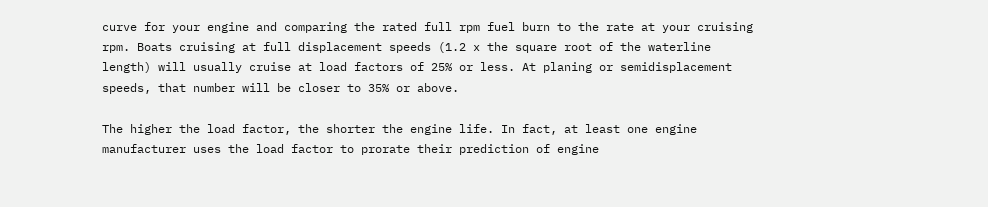curve for your engine and comparing the rated full rpm fuel burn to the rate at your cruising rpm. Boats cruising at full displacement speeds (1.2 x the square root of the waterline length) will usually cruise at load factors of 25% or less. At planing or semidisplacement speeds, that number will be closer to 35% or above.

The higher the load factor, the shorter the engine life. In fact, at least one engine manufacturer uses the load factor to prorate their prediction of engine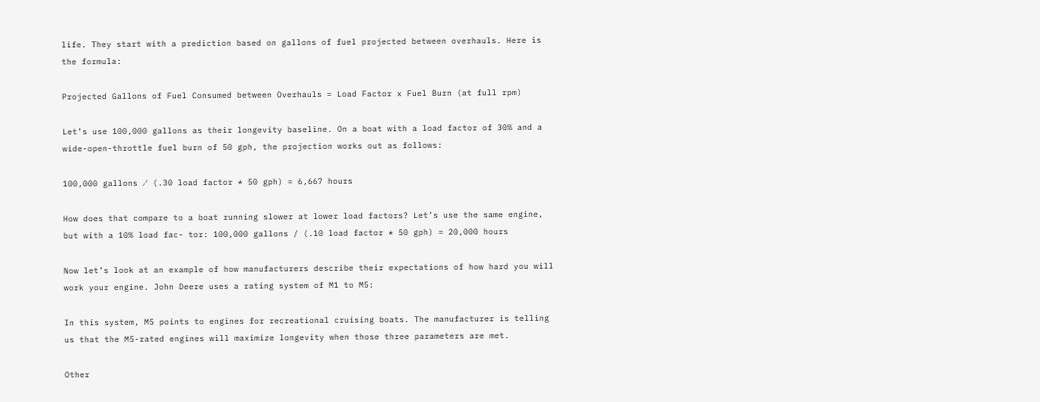life. They start with a prediction based on gallons of fuel projected between overhauls. Here is the formula:

Projected Gallons of Fuel Consumed between Overhauls = Load Factor x Fuel Burn (at full rpm)

Let’s use 100,000 gallons as their longevity baseline. On a boat with a load factor of 30% and a wide-open-throttle fuel burn of 50 gph, the projection works out as follows:

100,000 gallons ∕ (.30 load factor * 50 gph) = 6,667 hours

How does that compare to a boat running slower at lower load factors? Let’s use the same engine, but with a 10% load fac- tor: 100,000 gallons / (.10 load factor * 50 gph) = 20,000 hours

Now let’s look at an example of how manufacturers describe their expectations of how hard you will work your engine. John Deere uses a rating system of M1 to M5:

In this system, M5 points to engines for recreational cruising boats. The manufacturer is telling us that the M5-rated engines will maximize longevity when those three parameters are met.

Other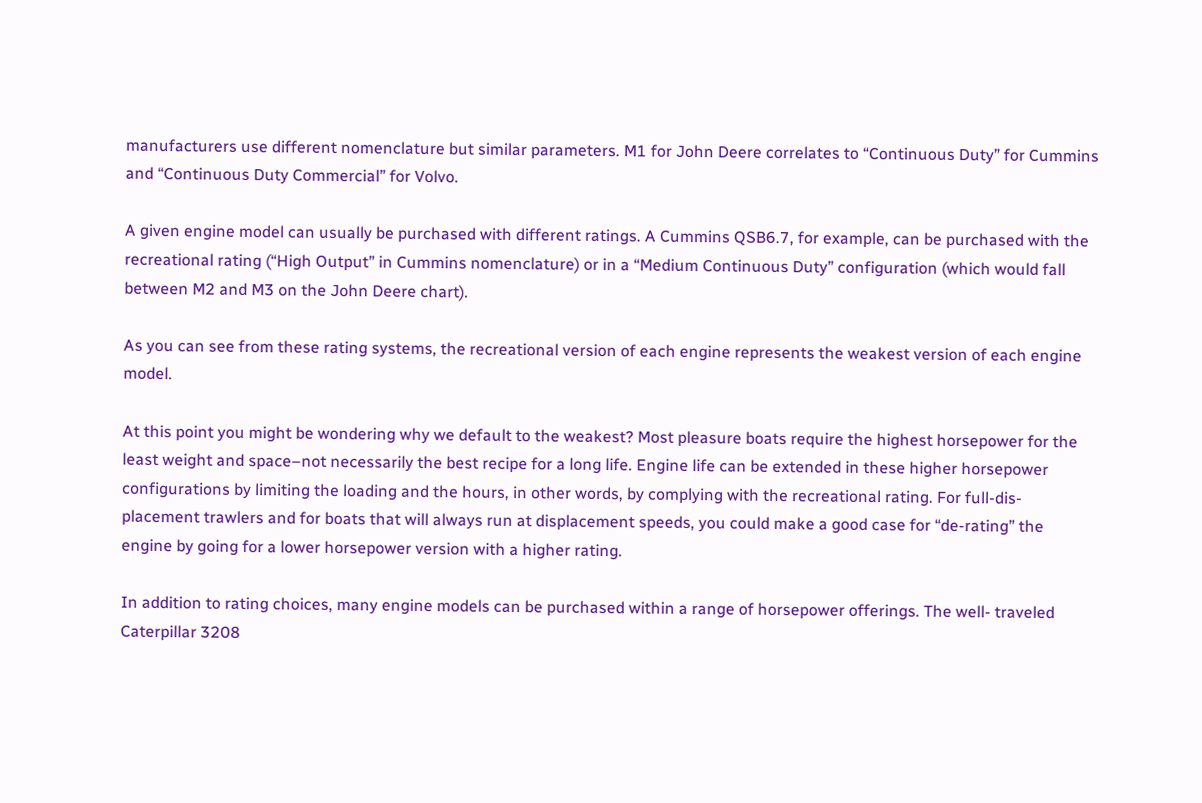manufacturers use different nomenclature but similar parameters. M1 for John Deere correlates to “Continuous Duty” for Cummins and “Continuous Duty Commercial” for Volvo.

A given engine model can usually be purchased with different ratings. A Cummins QSB6.7, for example, can be purchased with the recreational rating (“High Output” in Cummins nomenclature) or in a “Medium Continuous Duty” configuration (which would fall between M2 and M3 on the John Deere chart).

As you can see from these rating systems, the recreational version of each engine represents the weakest version of each engine model.

At this point you might be wondering why we default to the weakest? Most pleasure boats require the highest horsepower for the least weight and space–not necessarily the best recipe for a long life. Engine life can be extended in these higher horsepower configurations by limiting the loading and the hours, in other words, by complying with the recreational rating. For full-dis- placement trawlers and for boats that will always run at displacement speeds, you could make a good case for “de-rating” the engine by going for a lower horsepower version with a higher rating.

In addition to rating choices, many engine models can be purchased within a range of horsepower offerings. The well- traveled Caterpillar 3208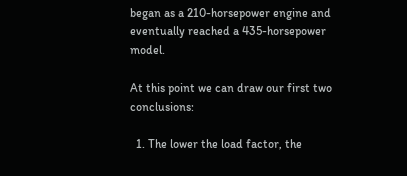began as a 210-horsepower engine and eventually reached a 435-horsepower model.

At this point we can draw our first two conclusions:

  1. The lower the load factor, the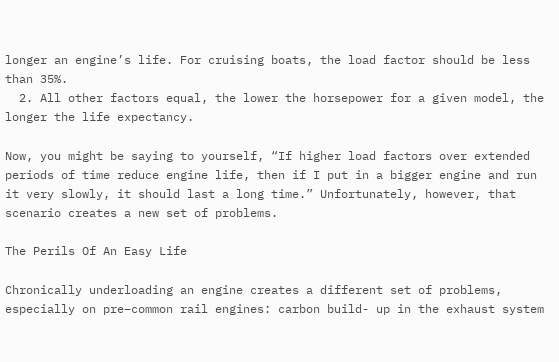longer an engine’s life. For cruising boats, the load factor should be less than 35%.
  2. All other factors equal, the lower the horsepower for a given model, the longer the life expectancy.

Now, you might be saying to yourself, “If higher load factors over extended periods of time reduce engine life, then if I put in a bigger engine and run it very slowly, it should last a long time.” Unfortunately, however, that scenario creates a new set of problems.

The Perils Of An Easy Life

Chronically underloading an engine creates a different set of problems, especially on pre–common rail engines: carbon build- up in the exhaust system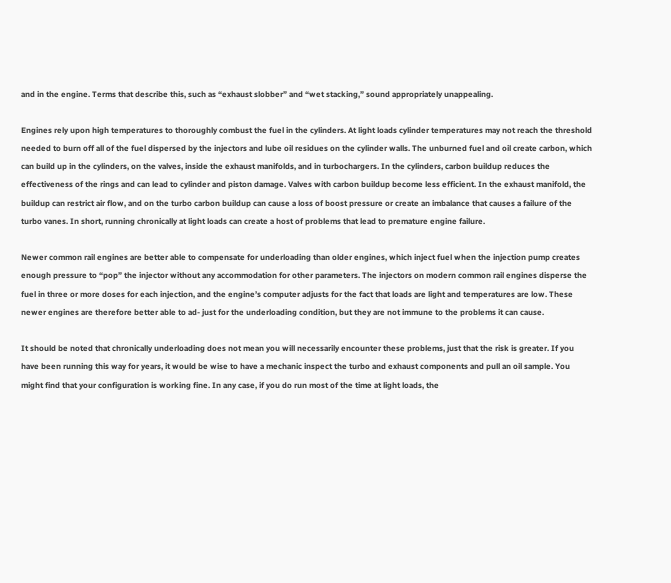and in the engine. Terms that describe this, such as “exhaust slobber” and “wet stacking,” sound appropriately unappealing.

Engines rely upon high temperatures to thoroughly combust the fuel in the cylinders. At light loads cylinder temperatures may not reach the threshold needed to burn off all of the fuel dispersed by the injectors and lube oil residues on the cylinder walls. The unburned fuel and oil create carbon, which can build up in the cylinders, on the valves, inside the exhaust manifolds, and in turbochargers. In the cylinders, carbon buildup reduces the effectiveness of the rings and can lead to cylinder and piston damage. Valves with carbon buildup become less efficient. In the exhaust manifold, the buildup can restrict air flow, and on the turbo carbon buildup can cause a loss of boost pressure or create an imbalance that causes a failure of the turbo vanes. In short, running chronically at light loads can create a host of problems that lead to premature engine failure.

Newer common rail engines are better able to compensate for underloading than older engines, which inject fuel when the injection pump creates enough pressure to “pop” the injector without any accommodation for other parameters. The injectors on modern common rail engines disperse the fuel in three or more doses for each injection, and the engine’s computer adjusts for the fact that loads are light and temperatures are low. These newer engines are therefore better able to ad- just for the underloading condition, but they are not immune to the problems it can cause.

It should be noted that chronically underloading does not mean you will necessarily encounter these problems, just that the risk is greater. If you have been running this way for years, it would be wise to have a mechanic inspect the turbo and exhaust components and pull an oil sample. You might find that your configuration is working fine. In any case, if you do run most of the time at light loads, the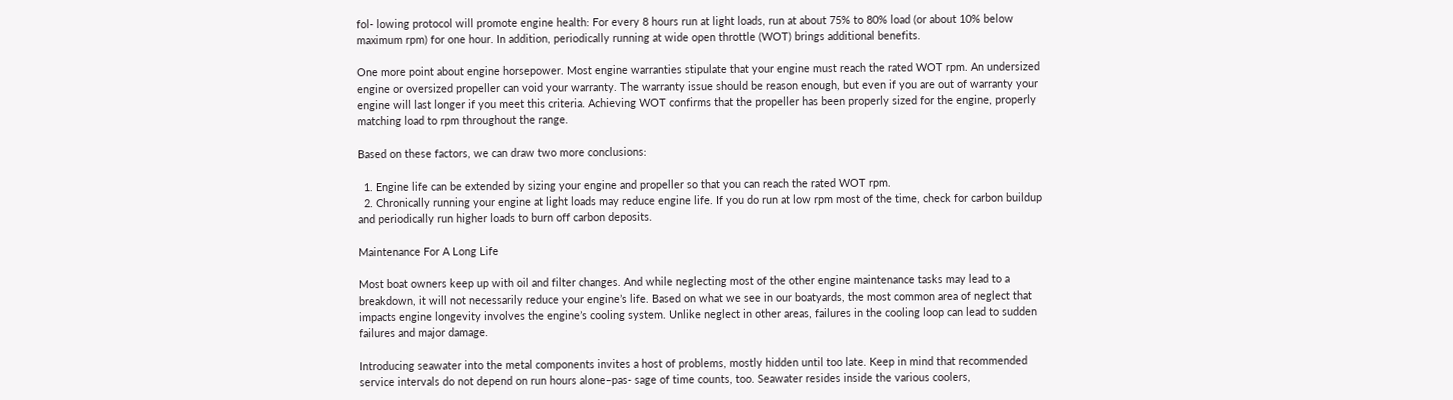fol- lowing protocol will promote engine health: For every 8 hours run at light loads, run at about 75% to 80% load (or about 10% below maximum rpm) for one hour. In addition, periodically running at wide open throttle (WOT) brings additional benefits.

One more point about engine horsepower. Most engine warranties stipulate that your engine must reach the rated WOT rpm. An undersized engine or oversized propeller can void your warranty. The warranty issue should be reason enough, but even if you are out of warranty your engine will last longer if you meet this criteria. Achieving WOT confirms that the propeller has been properly sized for the engine, properly matching load to rpm throughout the range.

Based on these factors, we can draw two more conclusions:

  1. Engine life can be extended by sizing your engine and propeller so that you can reach the rated WOT rpm.
  2. Chronically running your engine at light loads may reduce engine life. If you do run at low rpm most of the time, check for carbon buildup and periodically run higher loads to burn off carbon deposits.

Maintenance For A Long Life

Most boat owners keep up with oil and filter changes. And while neglecting most of the other engine maintenance tasks may lead to a breakdown, it will not necessarily reduce your engine’s life. Based on what we see in our boatyards, the most common area of neglect that impacts engine longevity involves the engine’s cooling system. Unlike neglect in other areas, failures in the cooling loop can lead to sudden failures and major damage.

Introducing seawater into the metal components invites a host of problems, mostly hidden until too late. Keep in mind that recommended service intervals do not depend on run hours alone–pas- sage of time counts, too. Seawater resides inside the various coolers,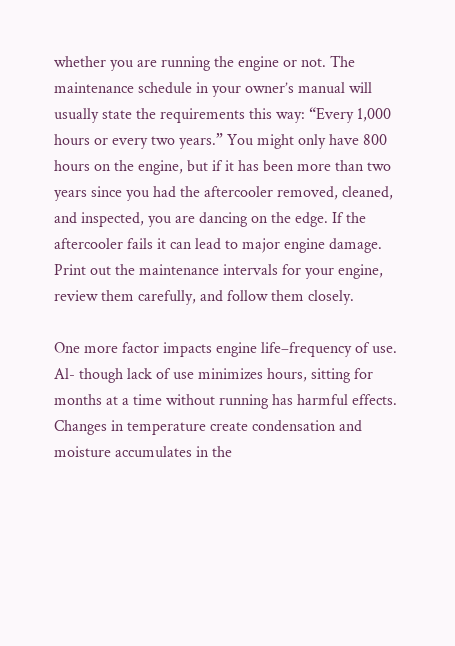whether you are running the engine or not. The maintenance schedule in your owner’s manual will usually state the requirements this way: “Every 1,000 hours or every two years.” You might only have 800 hours on the engine, but if it has been more than two years since you had the aftercooler removed, cleaned, and inspected, you are dancing on the edge. If the aftercooler fails it can lead to major engine damage. Print out the maintenance intervals for your engine, review them carefully, and follow them closely.

One more factor impacts engine life–frequency of use. Al- though lack of use minimizes hours, sitting for months at a time without running has harmful effects. Changes in temperature create condensation and moisture accumulates in the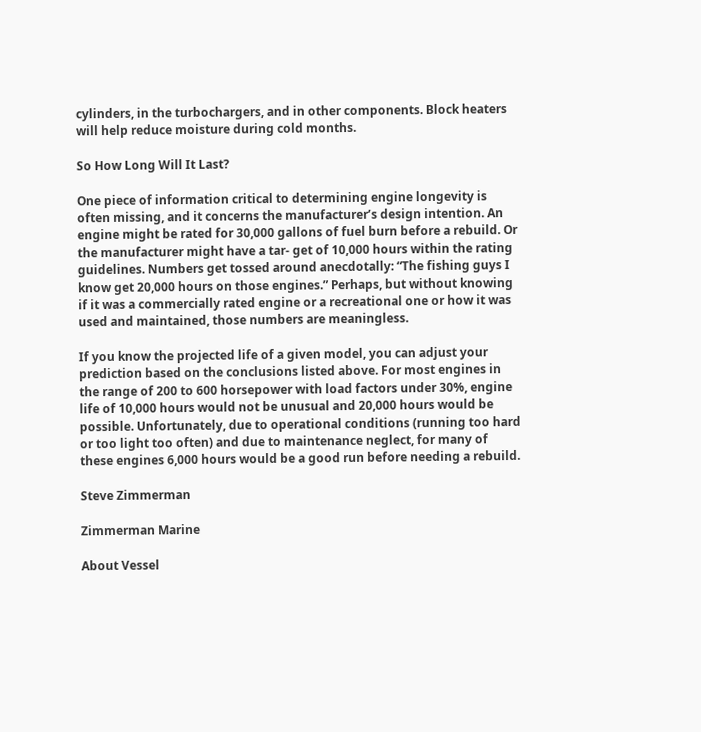cylinders, in the turbochargers, and in other components. Block heaters will help reduce moisture during cold months.

So How Long Will It Last?

One piece of information critical to determining engine longevity is often missing, and it concerns the manufacturer’s design intention. An engine might be rated for 30,000 gallons of fuel burn before a rebuild. Or the manufacturer might have a tar- get of 10,000 hours within the rating guidelines. Numbers get tossed around anecdotally: “The fishing guys I know get 20,000 hours on those engines.” Perhaps, but without knowing if it was a commercially rated engine or a recreational one or how it was used and maintained, those numbers are meaningless.

If you know the projected life of a given model, you can adjust your prediction based on the conclusions listed above. For most engines in the range of 200 to 600 horsepower with load factors under 30%, engine life of 10,000 hours would not be unusual and 20,000 hours would be possible. Unfortunately, due to operational conditions (running too hard or too light too often) and due to maintenance neglect, for many of these engines 6,000 hours would be a good run before needing a rebuild.

Steve Zimmerman

Zimmerman Marine

About Vessel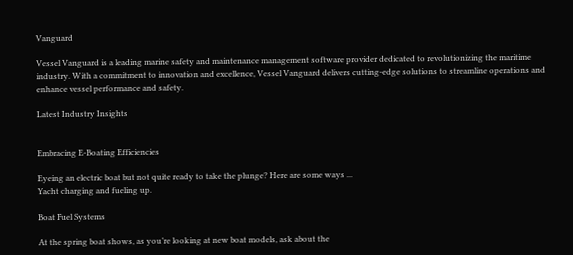Vanguard

Vessel Vanguard is a leading marine safety and maintenance management software provider dedicated to revolutionizing the maritime industry. With a commitment to innovation and excellence, Vessel Vanguard delivers cutting-edge solutions to streamline operations and enhance vessel performance and safety.

Latest Industry Insights


Embracing E-Boating Efficiencies

Eyeing an electric boat but not quite ready to take the plunge? Here are some ways ...
Yacht charging and fueling up.

Boat Fuel Systems

At the spring boat shows, as you’re looking at new boat models, ask about the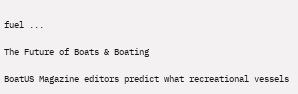fuel ...

The Future of Boats & Boating

BoatUS Magazine editors predict what recreational vessels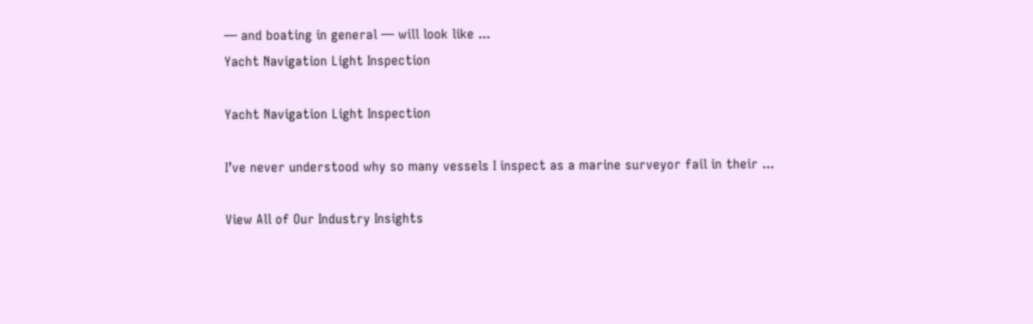— and boating in general — will look like ...
Yacht Navigation Light Inspection

Yacht Navigation Light Inspection

I’ve never understood why so many vessels I inspect as a marine surveyor fail in their ...

View All of Our Industry Insights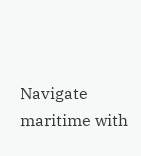Navigate maritime with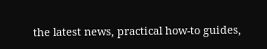the latest news, practical how-to guides,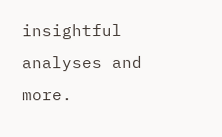insightful analyses and more.